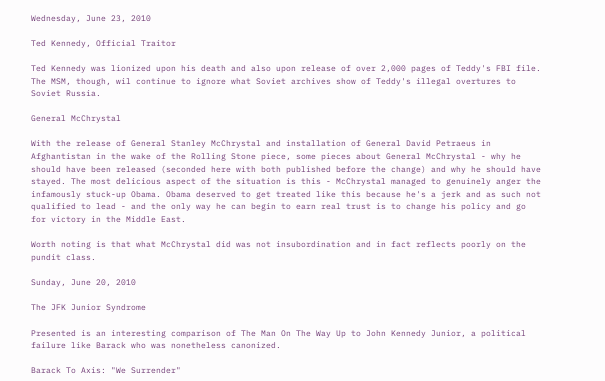Wednesday, June 23, 2010

Ted Kennedy, Official Traitor

Ted Kennedy was lionized upon his death and also upon release of over 2,000 pages of Teddy's FBI file. The MSM, though, wil continue to ignore what Soviet archives show of Teddy's illegal overtures to Soviet Russia.

General McChrystal

With the release of General Stanley McChrystal and installation of General David Petraeus in Afghantistan in the wake of the Rolling Stone piece, some pieces about General McChrystal - why he should have been released (seconded here with both published before the change) and why he should have stayed. The most delicious aspect of the situation is this - McChrystal managed to genuinely anger the infamously stuck-up Obama. Obama deserved to get treated like this because he's a jerk and as such not qualified to lead - and the only way he can begin to earn real trust is to change his policy and go for victory in the Middle East.

Worth noting is that what McChrystal did was not insubordination and in fact reflects poorly on the pundit class.

Sunday, June 20, 2010

The JFK Junior Syndrome

Presented is an interesting comparison of The Man On The Way Up to John Kennedy Junior, a political failure like Barack who was nonetheless canonized.

Barack To Axis: "We Surrender"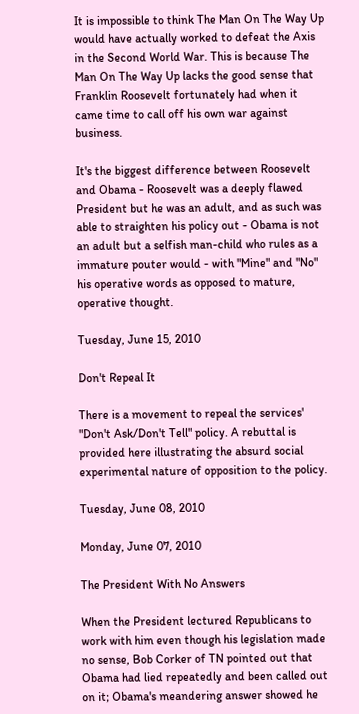It is impossible to think The Man On The Way Up would have actually worked to defeat the Axis in the Second World War. This is because The Man On The Way Up lacks the good sense that Franklin Roosevelt fortunately had when it came time to call off his own war against business.

It's the biggest difference between Roosevelt and Obama - Roosevelt was a deeply flawed President but he was an adult, and as such was able to straighten his policy out - Obama is not an adult but a selfish man-child who rules as a immature pouter would - with "Mine" and "No" his operative words as opposed to mature, operative thought.

Tuesday, June 15, 2010

Don't Repeal It

There is a movement to repeal the services' "Don't Ask/Don't Tell" policy. A rebuttal is provided here illustrating the absurd social experimental nature of opposition to the policy.

Tuesday, June 08, 2010

Monday, June 07, 2010

The President With No Answers

When the President lectured Republicans to work with him even though his legislation made no sense, Bob Corker of TN pointed out that Obama had lied repeatedly and been called out on it; Obama's meandering answer showed he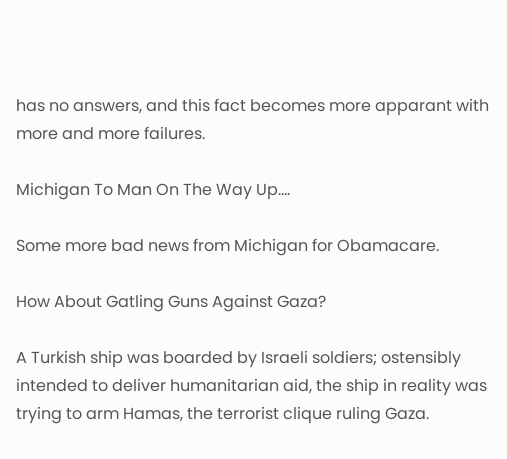has no answers, and this fact becomes more apparant with more and more failures.

Michigan To Man On The Way Up....

Some more bad news from Michigan for Obamacare.

How About Gatling Guns Against Gaza?

A Turkish ship was boarded by Israeli soldiers; ostensibly intended to deliver humanitarian aid, the ship in reality was trying to arm Hamas, the terrorist clique ruling Gaza.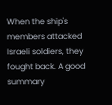When the ship's members attacked Israeli soldiers, they fought back. A good summary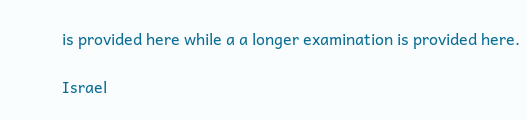is provided here while a a longer examination is provided here.

Israel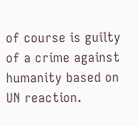of course is guilty of a crime against humanity based on UN reaction.